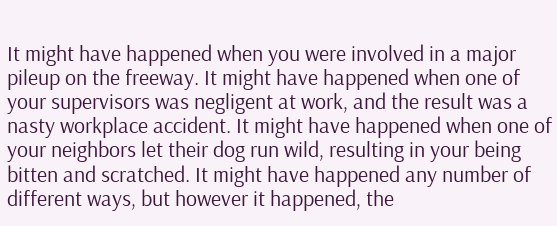It might have happened when you were involved in a major pileup on the freeway. It might have happened when one of your supervisors was negligent at work, and the result was a nasty workplace accident. It might have happened when one of your neighbors let their dog run wild, resulting in your being bitten and scratched. It might have happened any number of different ways, but however it happened, the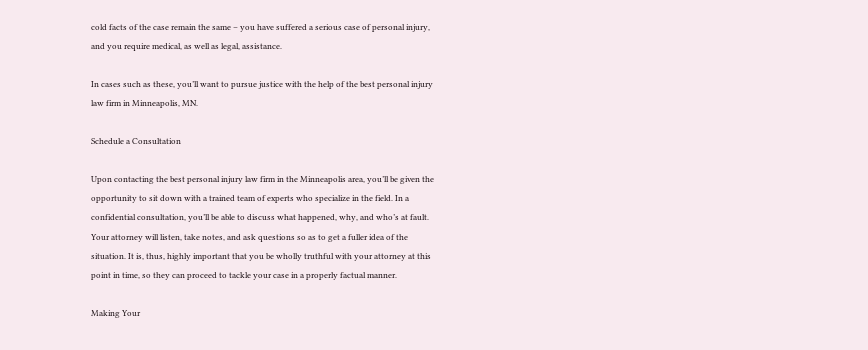cold facts of the case remain the same – you have suffered a serious case of personal injury, and you require medical, as well as legal, assistance.

In cases such as these, you’ll want to pursue justice with the help of the best personal injury law firm in Minneapolis, MN.

Schedule a Consultation

Upon contacting the best personal injury law firm in the Minneapolis area, you’ll be given the opportunity to sit down with a trained team of experts who specialize in the field. In a confidential consultation, you’ll be able to discuss what happened, why, and who’s at fault. Your attorney will listen, take notes, and ask questions so as to get a fuller idea of the situation. It is, thus, highly important that you be wholly truthful with your attorney at this point in time, so they can proceed to tackle your case in a properly factual manner.

Making Your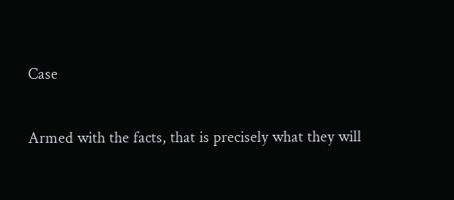Case

Armed with the facts, that is precisely what they will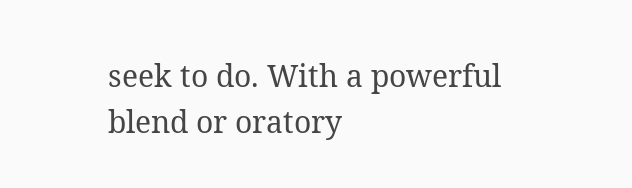seek to do. With a powerful blend or oratory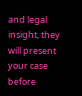and legal insight, they will present your case before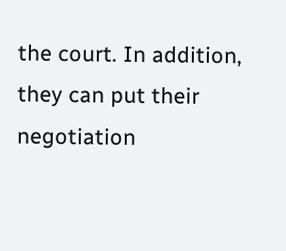the court. In addition, they can put their negotiation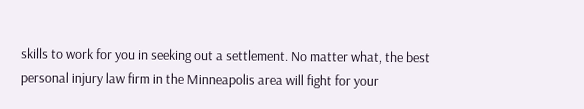skills to work for you in seeking out a settlement. No matter what, the best personal injury law firm in the Minneapolis area will fight for your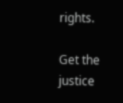rights.

Get the justice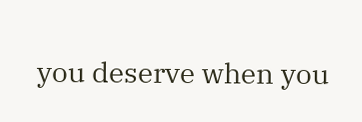you deserve when you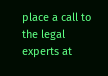place a call to the legal experts at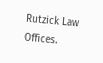Rutzick Law Offices.